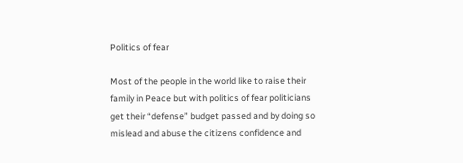Politics of fear

Most of the people in the world like to raise their family in Peace but with politics of fear politicians get their “defense” budget passed and by doing so mislead and abuse the citizens confidence and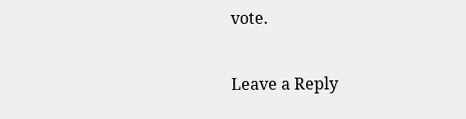vote.

Leave a Reply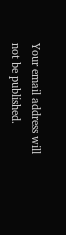Your email address will not be published.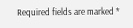Required fields are marked *